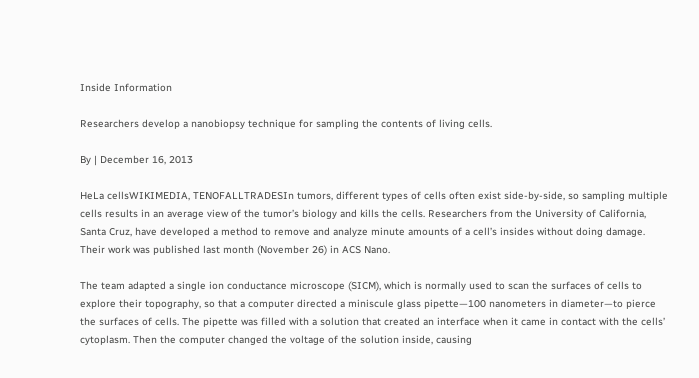Inside Information

Researchers develop a nanobiopsy technique for sampling the contents of living cells.

By | December 16, 2013

HeLa cellsWIKIMEDIA, TENOFALLTRADESIn tumors, different types of cells often exist side-by-side, so sampling multiple cells results in an average view of the tumor’s biology and kills the cells. Researchers from the University of California, Santa Cruz, have developed a method to remove and analyze minute amounts of a cell’s insides without doing damage. Their work was published last month (November 26) in ACS Nano.

The team adapted a single ion conductance microscope (SICM), which is normally used to scan the surfaces of cells to explore their topography, so that a computer directed a miniscule glass pipette—100 nanometers in diameter—to pierce the surfaces of cells. The pipette was filled with a solution that created an interface when it came in contact with the cells’ cytoplasm. Then the computer changed the voltage of the solution inside, causing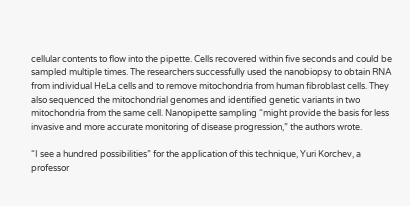cellular contents to flow into the pipette. Cells recovered within five seconds and could be sampled multiple times. The researchers successfully used the nanobiopsy to obtain RNA from individual HeLa cells and to remove mitochondria from human fibroblast cells. They also sequenced the mitochondrial genomes and identified genetic variants in two mitochondria from the same cell. Nanopipette sampling “might provide the basis for less invasive and more accurate monitoring of disease progression,” the authors wrote.

“I see a hundred possibilities” for the application of this technique, Yuri Korchev, a professor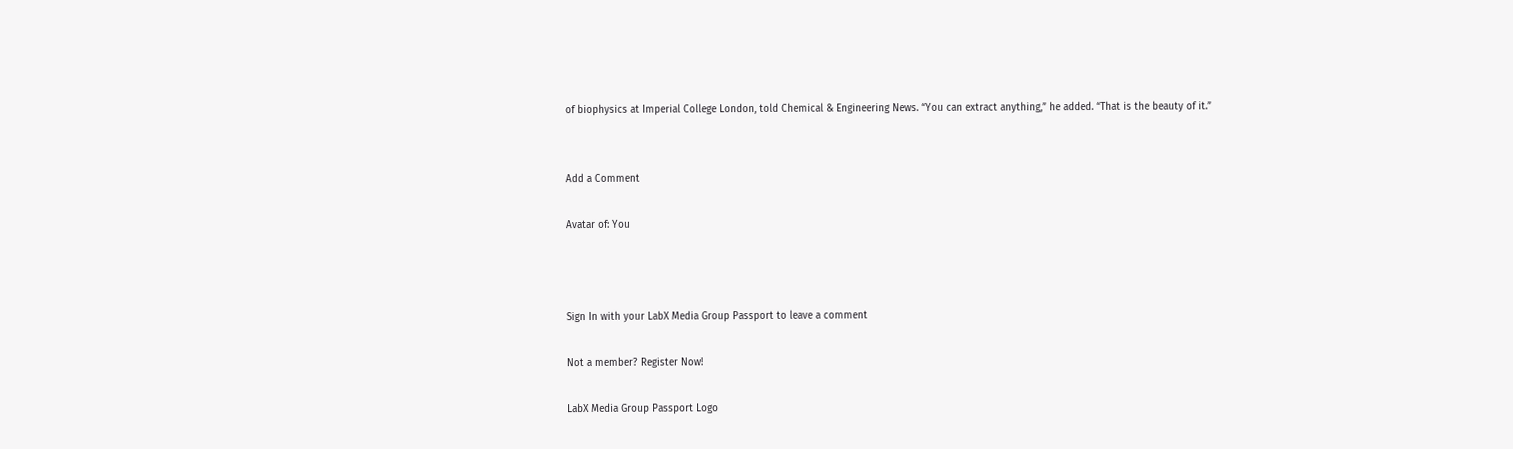of biophysics at Imperial College London, told Chemical & Engineering News. “You can extract anything,” he added. “That is the beauty of it.”


Add a Comment

Avatar of: You



Sign In with your LabX Media Group Passport to leave a comment

Not a member? Register Now!

LabX Media Group Passport Logo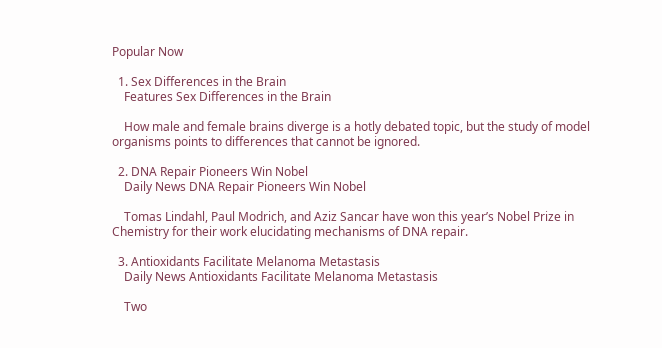Popular Now

  1. Sex Differences in the Brain
    Features Sex Differences in the Brain

    How male and female brains diverge is a hotly debated topic, but the study of model organisms points to differences that cannot be ignored.

  2. DNA Repair Pioneers Win Nobel
    Daily News DNA Repair Pioneers Win Nobel

    Tomas Lindahl, Paul Modrich, and Aziz Sancar have won this year’s Nobel Prize in Chemistry for their work elucidating mechanisms of DNA repair.

  3. Antioxidants Facilitate Melanoma Metastasis
    Daily News Antioxidants Facilitate Melanoma Metastasis

    Two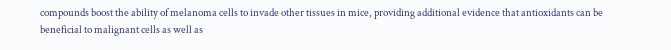compounds boost the ability of melanoma cells to invade other tissues in mice, providing additional evidence that antioxidants can be beneficial to malignant cells as well as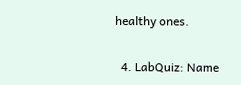healthy ones.

  4. LabQuiz: Name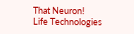That Neuron!
Life Technologies